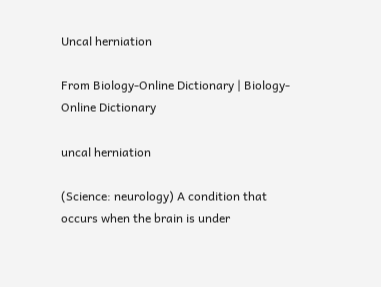Uncal herniation

From Biology-Online Dictionary | Biology-Online Dictionary

uncal herniation

(Science: neurology) A condition that occurs when the brain is under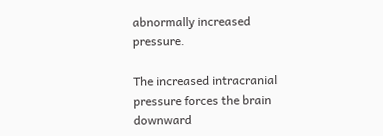abnormally increased pressure.

The increased intracranial pressure forces the brain downward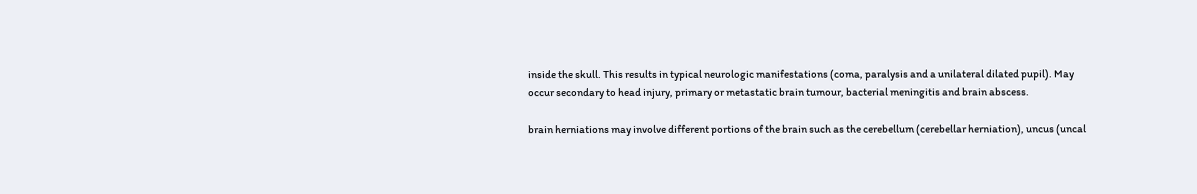inside the skull. This results in typical neurologic manifestations (coma, paralysis and a unilateral dilated pupil). May occur secondary to head injury, primary or metastatic brain tumour, bacterial meningitis and brain abscess.

brain herniations may involve different portions of the brain such as the cerebellum (cerebellar herniation), uncus (uncal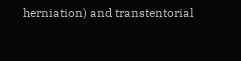herniation) and transtentorial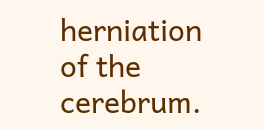herniation of the cerebrum.